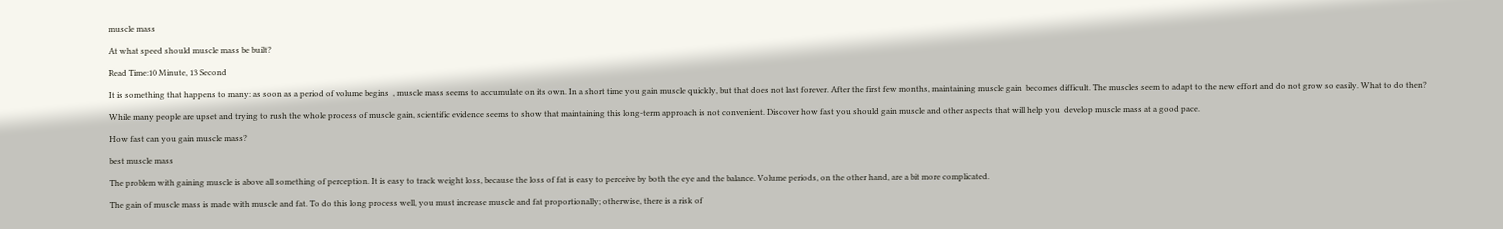muscle mass

At what speed should muscle mass be built?

Read Time:10 Minute, 13 Second

It is something that happens to many: as soon as a period of volume begins  , muscle mass seems to accumulate on its own. In a short time you gain muscle quickly, but that does not last forever. After the first few months, maintaining muscle gain  becomes difficult. The muscles seem to adapt to the new effort and do not grow so easily. What to do then?

While many people are upset and trying to rush the whole process of muscle gain, scientific evidence seems to show that maintaining this long-term approach is not convenient. Discover how fast you should gain muscle and other aspects that will help you  develop muscle mass at a good pace.

How fast can you gain muscle mass?

best muscle mass

The problem with gaining muscle is above all something of perception. It is easy to track weight loss, because the loss of fat is easy to perceive by both the eye and the balance. Volume periods, on the other hand, are a bit more complicated.

The gain of muscle mass is made with muscle and fat. To do this long process well, you must increase muscle and fat proportionally; otherwise, there is a risk of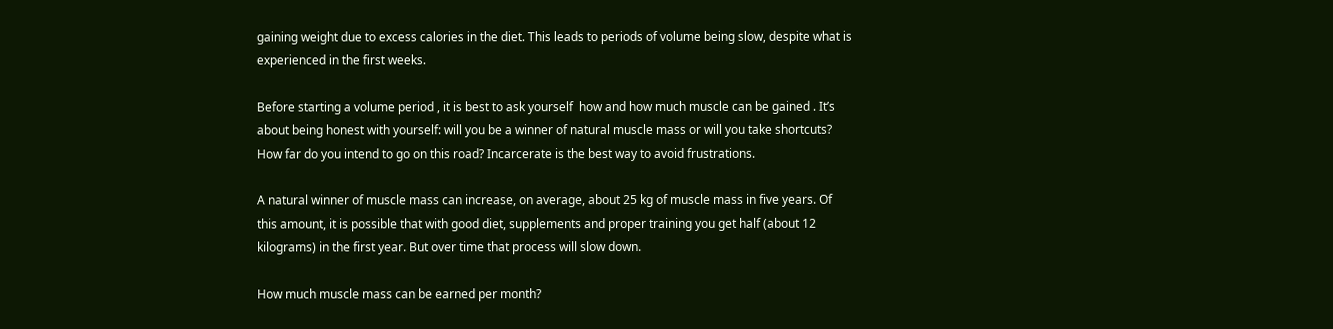gaining weight due to excess calories in the diet. This leads to periods of volume being slow, despite what is experienced in the first weeks.

Before starting a volume period , it is best to ask yourself  how and how much muscle can be gained . It’s about being honest with yourself: will you be a winner of natural muscle mass or will you take shortcuts? How far do you intend to go on this road? Incarcerate is the best way to avoid frustrations.

A natural winner of muscle mass can increase, on average, about 25 kg of muscle mass in five years. Of this amount, it is possible that with good diet, supplements and proper training you get half (about 12 kilograms) in the first year. But over time that process will slow down.

How much muscle mass can be earned per month?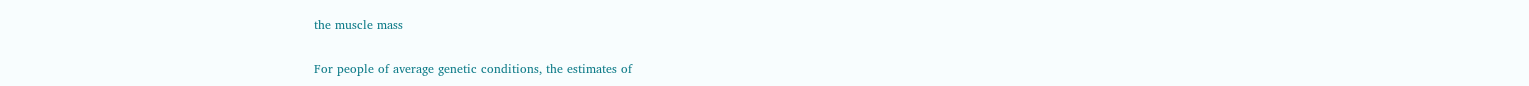the muscle mass

For people of average genetic conditions, the estimates of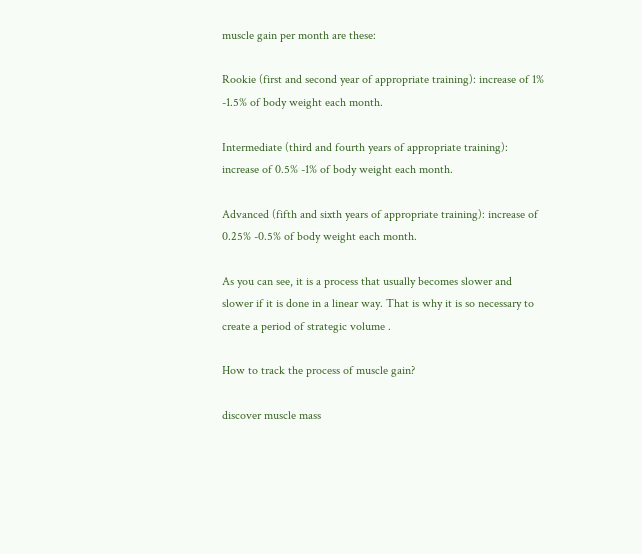muscle gain per month are these:

Rookie (first and second year of appropriate training): increase of 1% -1.5% of body weight each month.

Intermediate (third and fourth years of appropriate training): increase of 0.5% -1% of body weight each month.

Advanced (fifth and sixth years of appropriate training): increase of 0.25% -0.5% of body weight each month.

As you can see, it is a process that usually becomes slower and slower if it is done in a linear way. That is why it is so necessary to create a period of strategic volume .

How to track the process of muscle gain?

discover muscle mass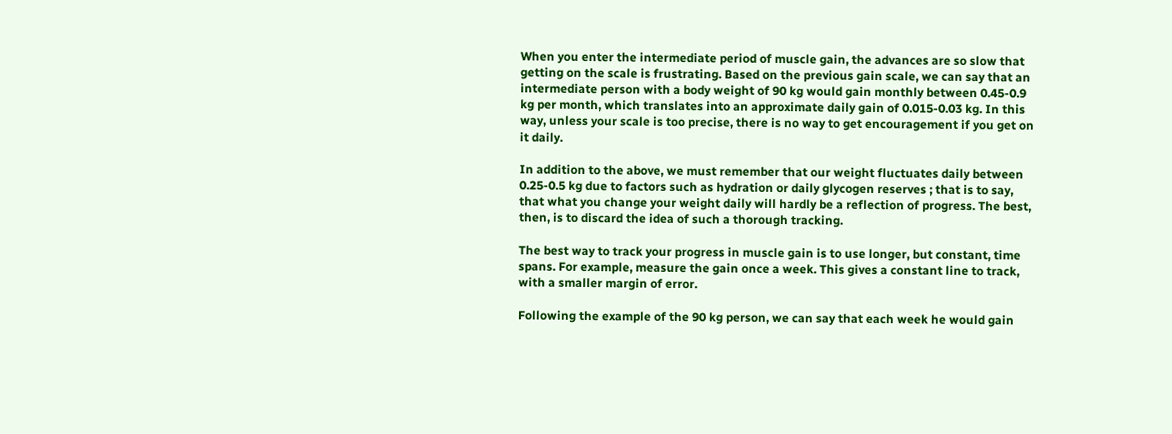When you enter the intermediate period of muscle gain, the advances are so slow that getting on the scale is frustrating. Based on the previous gain scale, we can say that an intermediate person with a body weight of 90 kg would gain monthly between 0.45-0.9 kg per month, which translates into an approximate daily gain of 0.015-0.03 kg. In this way, unless your scale is too precise, there is no way to get encouragement if you get on it daily.

In addition to the above, we must remember that our weight fluctuates daily between 0.25-0.5 kg due to factors such as hydration or daily glycogen reserves ; that is to say, that what you change your weight daily will hardly be a reflection of progress. The best, then, is to discard the idea of such a thorough tracking.

The best way to track your progress in muscle gain is to use longer, but constant, time spans. For example, measure the gain once a week. This gives a constant line to track, with a smaller margin of error.

Following the example of the 90 kg person, we can say that each week he would gain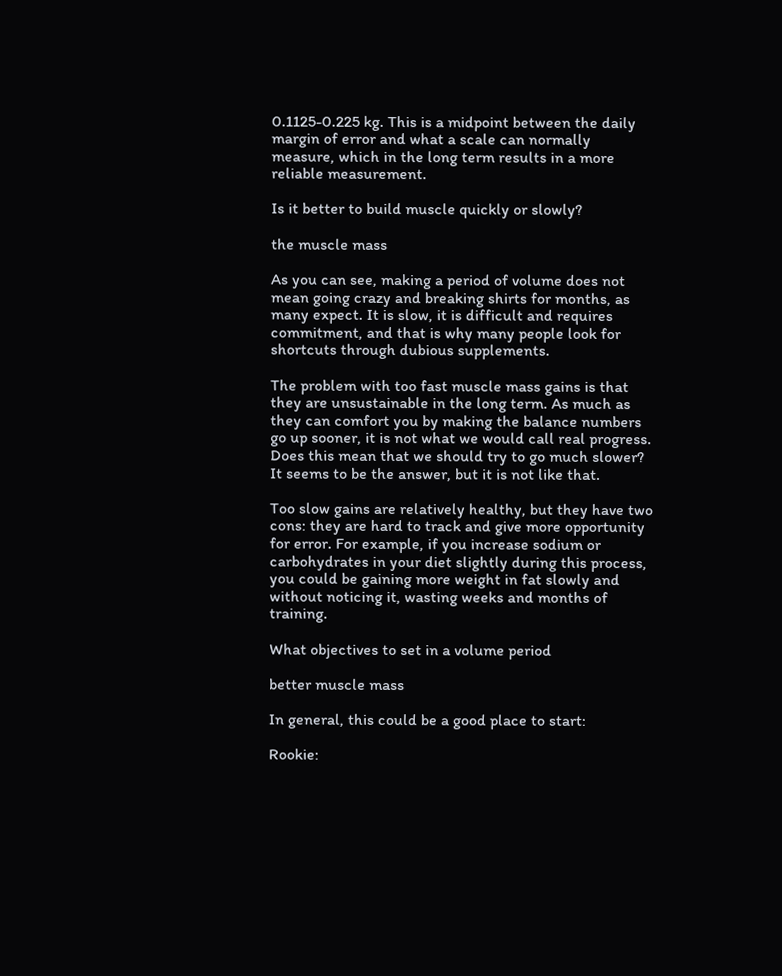0.1125-0.225 kg. This is a midpoint between the daily margin of error and what a scale can normally measure, which in the long term results in a more reliable measurement.

Is it better to build muscle quickly or slowly?

the muscle mass

As you can see, making a period of volume does not mean going crazy and breaking shirts for months, as many expect. It is slow, it is difficult and requires commitment, and that is why many people look for shortcuts through dubious supplements.

The problem with too fast muscle mass gains is that they are unsustainable in the long term. As much as they can comfort you by making the balance numbers go up sooner, it is not what we would call real progress. Does this mean that we should try to go much slower? It seems to be the answer, but it is not like that.

Too slow gains are relatively healthy, but they have two cons: they are hard to track and give more opportunity for error. For example, if you increase sodium or carbohydrates in your diet slightly during this process, you could be gaining more weight in fat slowly and without noticing it, wasting weeks and months of training.

What objectives to set in a volume period

better muscle mass

In general, this could be a good place to start:

Rookie: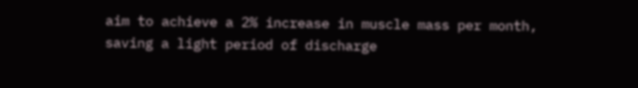aim to achieve a 2% increase in muscle mass per month, saving a light period of discharge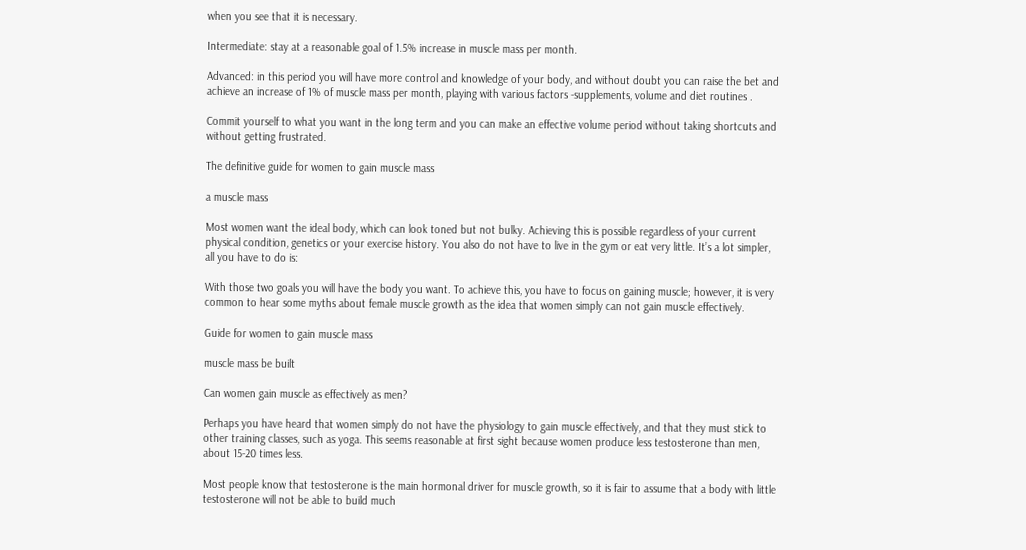when you see that it is necessary.

Intermediate: stay at a reasonable goal of 1.5% increase in muscle mass per month.

Advanced: in this period you will have more control and knowledge of your body, and without doubt you can raise the bet and achieve an increase of 1% of muscle mass per month, playing with various factors -supplements, volume and diet routines .

Commit yourself to what you want in the long term and you can make an effective volume period without taking shortcuts and without getting frustrated.

The definitive guide for women to gain muscle mass

a muscle mass

Most women want the ideal body, which can look toned but not bulky. Achieving this is possible regardless of your current physical condition, genetics or your exercise history. You also do not have to live in the gym or eat very little. It’s a lot simpler, all you have to do is:

With those two goals you will have the body you want. To achieve this, you have to focus on gaining muscle; however, it is very common to hear some myths about female muscle growth as the idea that women simply can not gain muscle effectively.

Guide for women to gain muscle mass

muscle mass be built

Can women gain muscle as effectively as men?

Perhaps you have heard that women simply do not have the physiology to gain muscle effectively, and that they must stick to other training classes, such as yoga. This seems reasonable at first sight because women produce less testosterone than men, about 15-20 times less.

Most people know that testosterone is the main hormonal driver for muscle growth, so it is fair to assume that a body with little testosterone will not be able to build much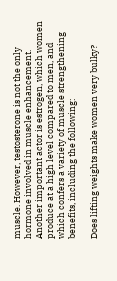muscle. However, testosterone is not the only hormone involved in muscle enhancement. Another important actor is estrogen, which women produce at a high level compared to men, and which confers a variety of muscle strengthening benefits, including the following:

Does lifting weights make women very bulky?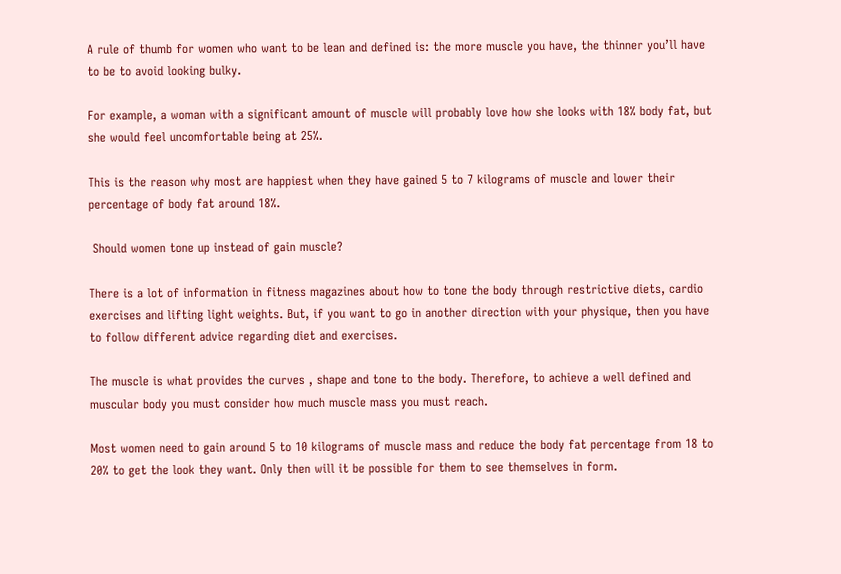A rule of thumb for women who want to be lean and defined is: the more muscle you have, the thinner you’ll have to be to avoid looking bulky.

For example, a woman with a significant amount of muscle will probably love how she looks with 18% body fat, but she would feel uncomfortable being at 25%.

This is the reason why most are happiest when they have gained 5 to 7 kilograms of muscle and lower their percentage of body fat around 18%.

 Should women tone up instead of gain muscle?

There is a lot of information in fitness magazines about how to tone the body through restrictive diets, cardio exercises and lifting light weights. But, if you want to go in another direction with your physique, then you have to follow different advice regarding diet and exercises.

The muscle is what provides the curves , shape and tone to the body. Therefore, to achieve a well defined and muscular body you must consider how much muscle mass you must reach.

Most women need to gain around 5 to 10 kilograms of muscle mass and reduce the body fat percentage from 18 to 20% to get the look they want. Only then will it be possible for them to see themselves in form.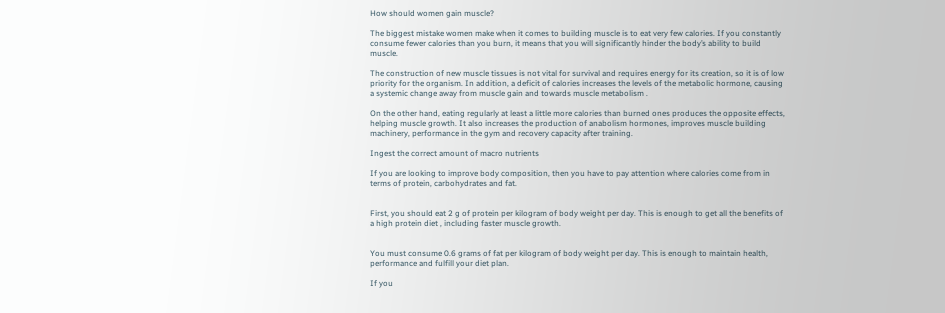How should women gain muscle?

The biggest mistake women make when it comes to building muscle is to eat very few calories. If you constantly consume fewer calories than you burn, it means that you will significantly hinder the body’s ability to build muscle.

The construction of new muscle tissues is not vital for survival and requires energy for its creation, so it is of low priority for the organism. In addition, a deficit of calories increases the levels of the metabolic hormone, causing a systemic change away from muscle gain and towards muscle metabolism .

On the other hand, eating regularly at least a little more calories than burned ones produces the opposite effects, helping muscle growth. It also increases the production of anabolism hormones, improves muscle building machinery, performance in the gym and recovery capacity after training.

Ingest the correct amount of macro nutrients

If you are looking to improve body composition, then you have to pay attention where calories come from in terms of protein, carbohydrates and fat.


First, you should eat 2 g of protein per kilogram of body weight per day. This is enough to get all the benefits of a high protein diet , including faster muscle growth.


You must consume 0.6 grams of fat per kilogram of body weight per day. This is enough to maintain health, performance and fulfill your diet plan.

If you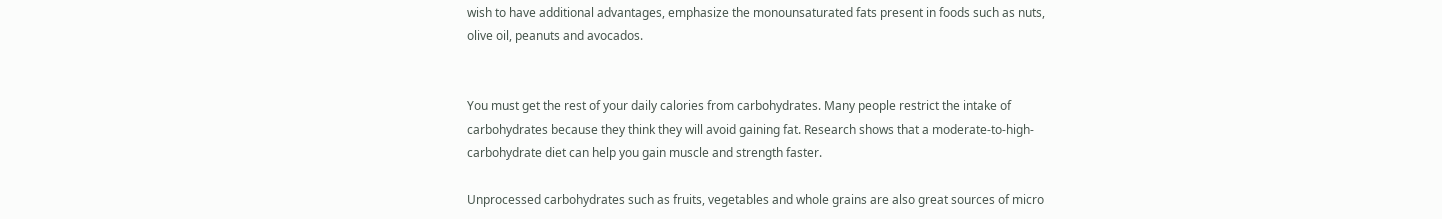wish to have additional advantages, emphasize the monounsaturated fats present in foods such as nuts, olive oil, peanuts and avocados.


You must get the rest of your daily calories from carbohydrates. Many people restrict the intake of carbohydrates because they think they will avoid gaining fat. Research shows that a moderate-to-high-carbohydrate diet can help you gain muscle and strength faster.

Unprocessed carbohydrates such as fruits, vegetables and whole grains are also great sources of micro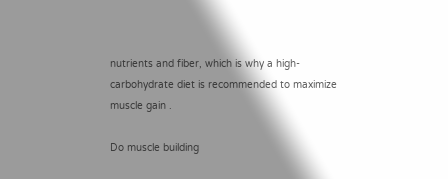nutrients and fiber, which is why a high-carbohydrate diet is recommended to maximize muscle gain .

Do muscle building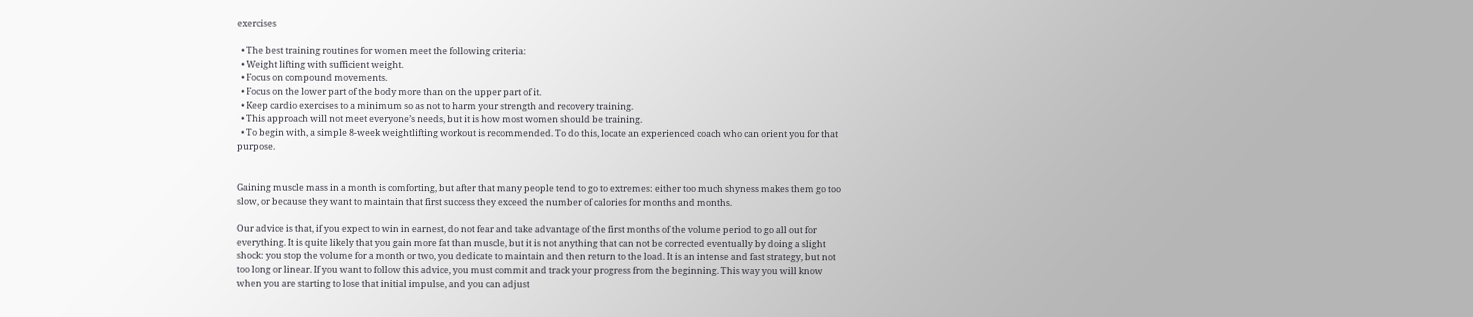exercises

  • The best training routines for women meet the following criteria:
  • Weight lifting with sufficient weight.
  • Focus on compound movements.
  • Focus on the lower part of the body more than on the upper part of it.
  • Keep cardio exercises to a minimum so as not to harm your strength and recovery training.
  • This approach will not meet everyone’s needs, but it is how most women should be training.
  • To begin with, a simple 8-week weightlifting workout is recommended. To do this, locate an experienced coach who can orient you for that purpose.


Gaining muscle mass in a month is comforting, but after that many people tend to go to extremes: either too much shyness makes them go too slow, or because they want to maintain that first success they exceed the number of calories for months and months.

Our advice is that, if you expect to win in earnest, do not fear and take advantage of the first months of the volume period to go all out for everything. It is quite likely that you gain more fat than muscle, but it is not anything that can not be corrected eventually by doing a slight shock: you stop the volume for a month or two, you dedicate to maintain and then return to the load. It is an intense and fast strategy, but not too long or linear. If you want to follow this advice, you must commit and track your progress from the beginning. This way you will know when you are starting to lose that initial impulse, and you can adjust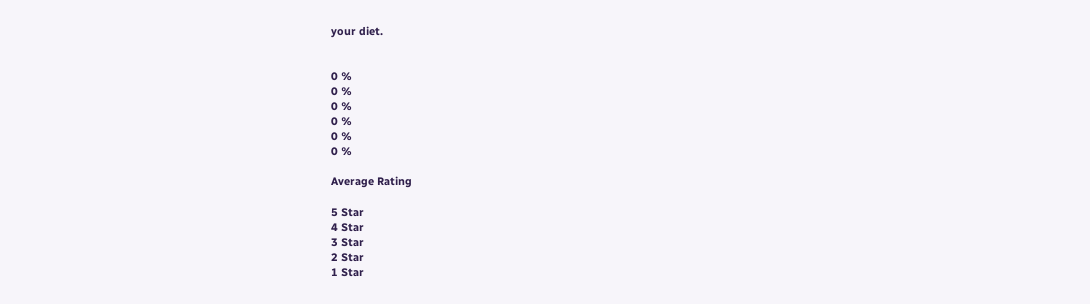your diet.


0 %
0 %
0 %
0 %
0 %
0 %

Average Rating

5 Star
4 Star
3 Star
2 Star
1 Star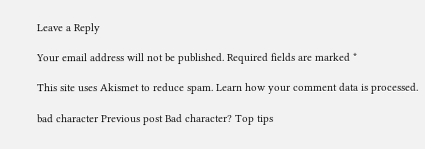Leave a Reply

Your email address will not be published. Required fields are marked *

This site uses Akismet to reduce spam. Learn how your comment data is processed.

bad character Previous post Bad character? Top tips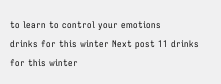to learn to control your emotions
drinks for this winter Next post 11 drinks for this winter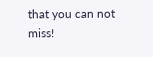that you can not miss!